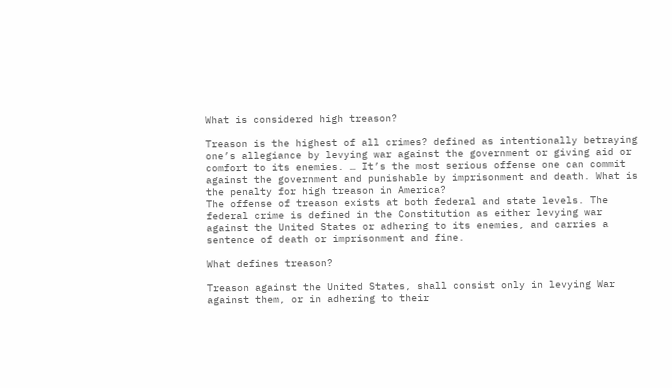What is considered high treason?

Treason is the highest of all crimes? defined as intentionally betraying one’s allegiance by levying war against the government or giving aid or comfort to its enemies. … It’s the most serious offense one can commit against the government and punishable by imprisonment and death. What is the penalty for high treason in America?
The offense of treason exists at both federal and state levels. The federal crime is defined in the Constitution as either levying war against the United States or adhering to its enemies, and carries a sentence of death or imprisonment and fine.

What defines treason?

Treason against the United States, shall consist only in levying War against them, or in adhering to their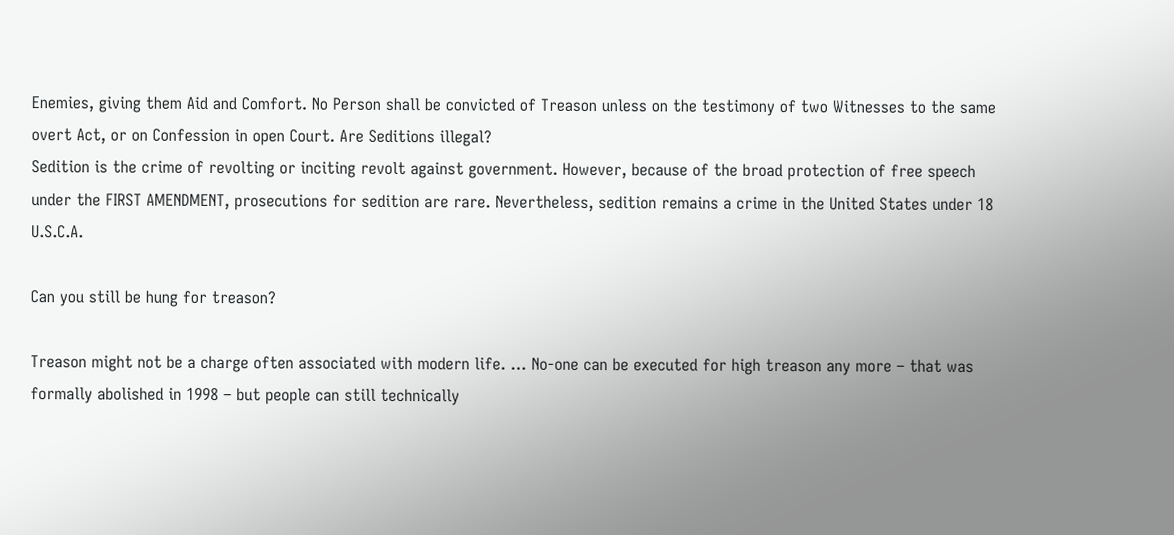Enemies, giving them Aid and Comfort. No Person shall be convicted of Treason unless on the testimony of two Witnesses to the same overt Act, or on Confession in open Court. Are Seditions illegal?
Sedition is the crime of revolting or inciting revolt against government. However, because of the broad protection of free speech under the FIRST AMENDMENT, prosecutions for sedition are rare. Nevertheless, sedition remains a crime in the United States under 18 U.S.C.A.

Can you still be hung for treason?

Treason might not be a charge often associated with modern life. … No-one can be executed for high treason any more – that was formally abolished in 1998 – but people can still technically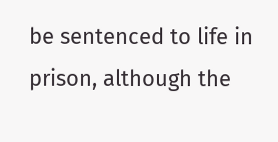be sentenced to life in prison, although the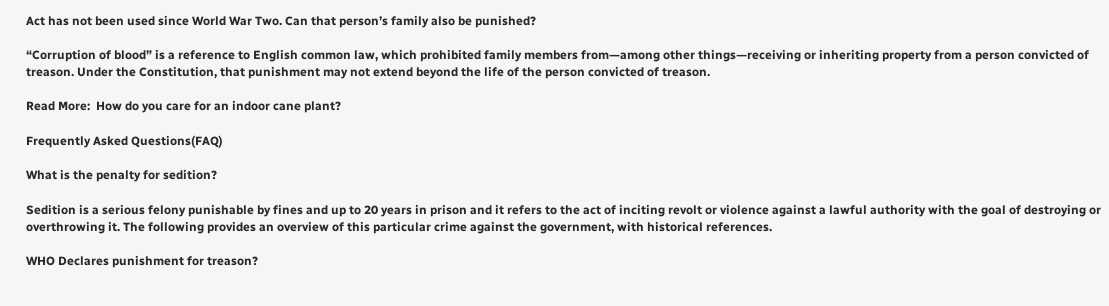Act has not been used since World War Two. Can that person’s family also be punished?

“Corruption of blood” is a reference to English common law, which prohibited family members from—among other things—receiving or inheriting property from a person convicted of treason. Under the Constitution, that punishment may not extend beyond the life of the person convicted of treason.

Read More:  How do you care for an indoor cane plant?

Frequently Asked Questions(FAQ)

What is the penalty for sedition?

Sedition is a serious felony punishable by fines and up to 20 years in prison and it refers to the act of inciting revolt or violence against a lawful authority with the goal of destroying or overthrowing it. The following provides an overview of this particular crime against the government, with historical references.

WHO Declares punishment for treason?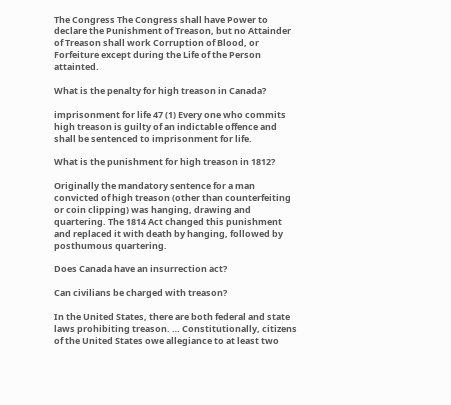The Congress The Congress shall have Power to declare the Punishment of Treason, but no Attainder of Treason shall work Corruption of Blood, or Forfeiture except during the Life of the Person attainted.

What is the penalty for high treason in Canada?

imprisonment for life 47 (1) Every one who commits high treason is guilty of an indictable offence and shall be sentenced to imprisonment for life.

What is the punishment for high treason in 1812?

Originally the mandatory sentence for a man convicted of high treason (other than counterfeiting or coin clipping) was hanging, drawing and quartering. The 1814 Act changed this punishment and replaced it with death by hanging, followed by posthumous quartering.

Does Canada have an insurrection act?

Can civilians be charged with treason?

In the United States, there are both federal and state laws prohibiting treason. … Constitutionally, citizens of the United States owe allegiance to at least two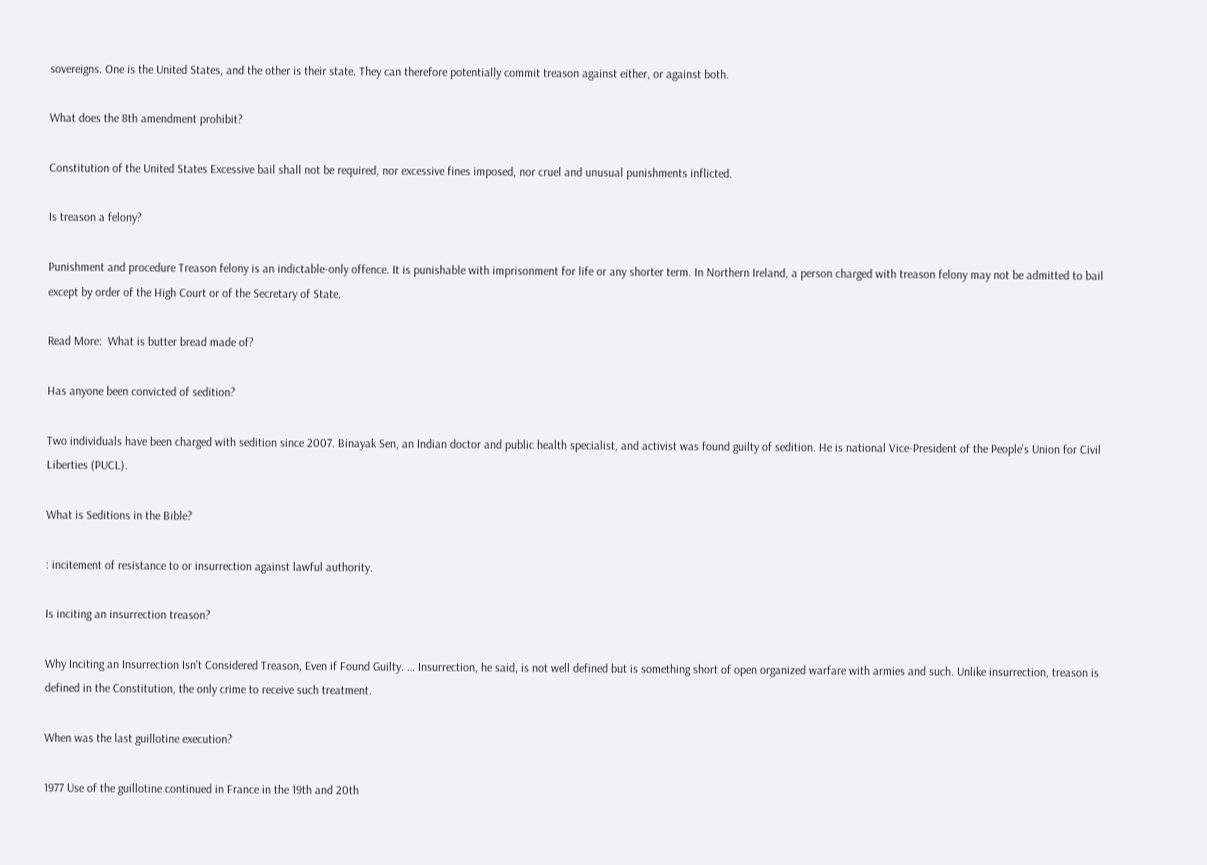sovereigns. One is the United States, and the other is their state. They can therefore potentially commit treason against either, or against both.

What does the 8th amendment prohibit?

Constitution of the United States Excessive bail shall not be required, nor excessive fines imposed, nor cruel and unusual punishments inflicted.

Is treason a felony?

Punishment and procedure Treason felony is an indictable-only offence. It is punishable with imprisonment for life or any shorter term. In Northern Ireland, a person charged with treason felony may not be admitted to bail except by order of the High Court or of the Secretary of State.

Read More:  What is butter bread made of?

Has anyone been convicted of sedition?

Two individuals have been charged with sedition since 2007. Binayak Sen, an Indian doctor and public health specialist, and activist was found guilty of sedition. He is national Vice-President of the People’s Union for Civil Liberties (PUCL).

What is Seditions in the Bible?

: incitement of resistance to or insurrection against lawful authority.

Is inciting an insurrection treason?

Why Inciting an Insurrection Isn’t Considered Treason, Even if Found Guilty. … Insurrection, he said, is not well defined but is something short of open organized warfare with armies and such. Unlike insurrection, treason is defined in the Constitution, the only crime to receive such treatment.

When was the last guillotine execution?

1977 Use of the guillotine continued in France in the 19th and 20th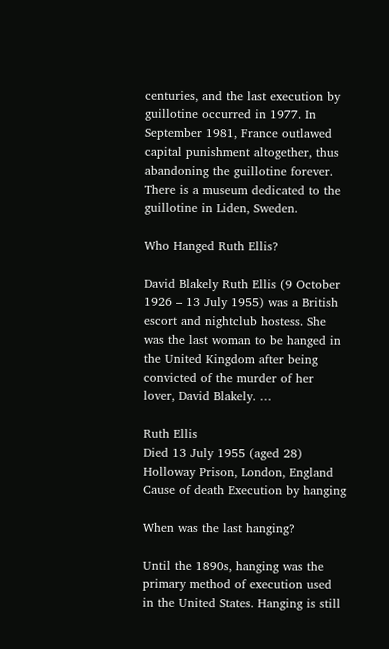centuries, and the last execution by guillotine occurred in 1977. In September 1981, France outlawed capital punishment altogether, thus abandoning the guillotine forever. There is a museum dedicated to the guillotine in Liden, Sweden.

Who Hanged Ruth Ellis?

David Blakely Ruth Ellis (9 October 1926 – 13 July 1955) was a British escort and nightclub hostess. She was the last woman to be hanged in the United Kingdom after being convicted of the murder of her lover, David Blakely. …

Ruth Ellis
Died 13 July 1955 (aged 28) Holloway Prison, London, England
Cause of death Execution by hanging

When was the last hanging?

Until the 1890s, hanging was the primary method of execution used in the United States. Hanging is still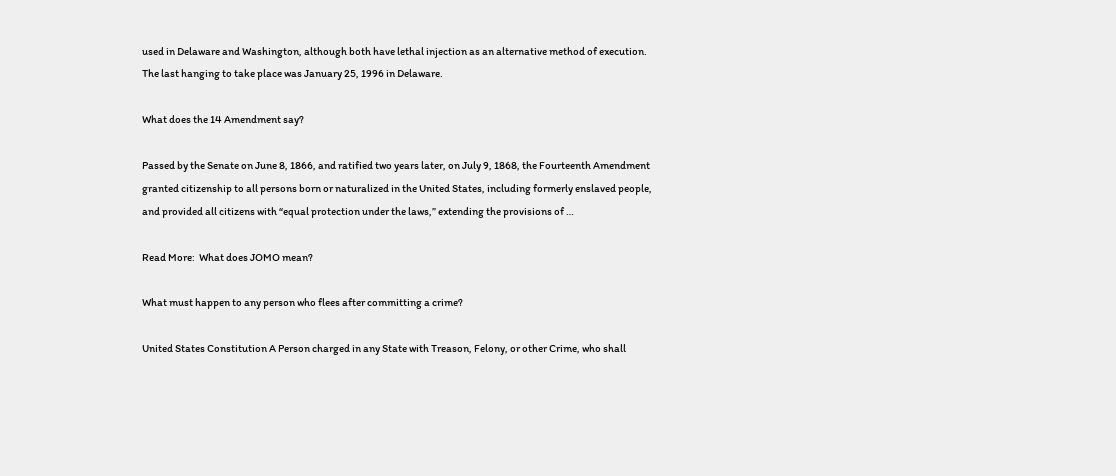used in Delaware and Washington, although both have lethal injection as an alternative method of execution. The last hanging to take place was January 25, 1996 in Delaware.

What does the 14 Amendment say?

Passed by the Senate on June 8, 1866, and ratified two years later, on July 9, 1868, the Fourteenth Amendment granted citizenship to all persons born or naturalized in the United States, including formerly enslaved people, and provided all citizens with “equal protection under the laws,” extending the provisions of …

Read More:  What does JOMO mean?

What must happen to any person who flees after committing a crime?

United States Constitution A Person charged in any State with Treason, Felony, or other Crime, who shall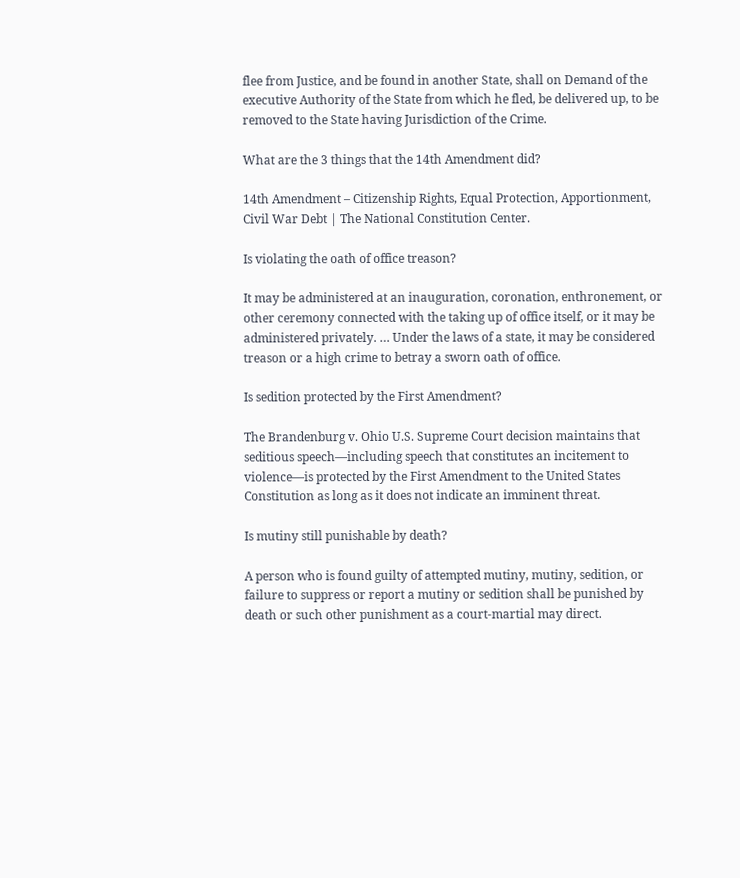flee from Justice, and be found in another State, shall on Demand of the executive Authority of the State from which he fled, be delivered up, to be removed to the State having Jurisdiction of the Crime.

What are the 3 things that the 14th Amendment did?

14th Amendment – Citizenship Rights, Equal Protection, Apportionment, Civil War Debt | The National Constitution Center.

Is violating the oath of office treason?

It may be administered at an inauguration, coronation, enthronement, or other ceremony connected with the taking up of office itself, or it may be administered privately. … Under the laws of a state, it may be considered treason or a high crime to betray a sworn oath of office.

Is sedition protected by the First Amendment?

The Brandenburg v. Ohio U.S. Supreme Court decision maintains that seditious speech—including speech that constitutes an incitement to violence—is protected by the First Amendment to the United States Constitution as long as it does not indicate an imminent threat.

Is mutiny still punishable by death?

A person who is found guilty of attempted mutiny, mutiny, sedition, or failure to suppress or report a mutiny or sedition shall be punished by death or such other punishment as a court-martial may direct.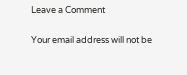Leave a Comment

Your email address will not be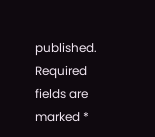published. Required fields are marked *